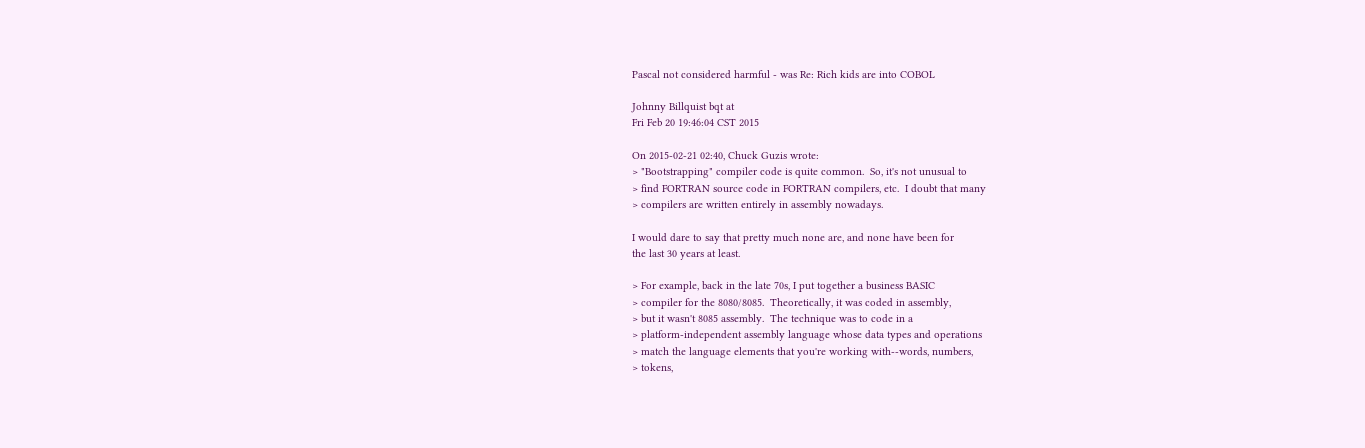Pascal not considered harmful - was Re: Rich kids are into COBOL

Johnny Billquist bqt at
Fri Feb 20 19:46:04 CST 2015

On 2015-02-21 02:40, Chuck Guzis wrote:
> "Bootstrapping" compiler code is quite common.  So, it's not unusual to
> find FORTRAN source code in FORTRAN compilers, etc.  I doubt that many
> compilers are written entirely in assembly nowadays.

I would dare to say that pretty much none are, and none have been for
the last 30 years at least.

> For example, back in the late 70s, I put together a business BASIC
> compiler for the 8080/8085.  Theoretically, it was coded in assembly,
> but it wasn't 8085 assembly.  The technique was to code in a
> platform-independent assembly language whose data types and operations
> match the language elements that you're working with--words, numbers,
> tokens,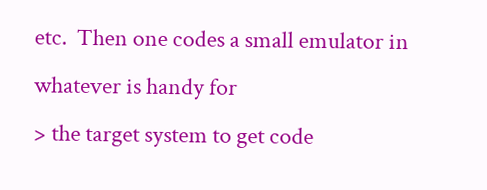etc.  Then one codes a small emulator in whatever is handy for
> the target system to get code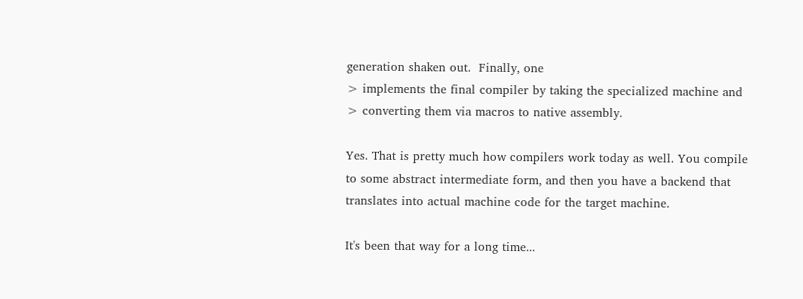generation shaken out.  Finally, one
> implements the final compiler by taking the specialized machine and
> converting them via macros to native assembly.

Yes. That is pretty much how compilers work today as well. You compile
to some abstract intermediate form, and then you have a backend that
translates into actual machine code for the target machine.

It's been that way for a long time...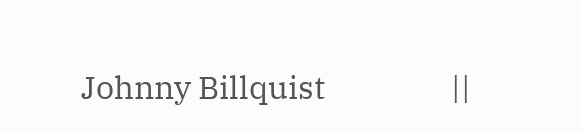Johnny Billquist                  ||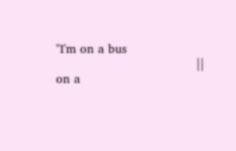"I'm on a bus
                                   ||  on a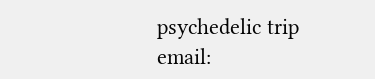psychedelic trip
email: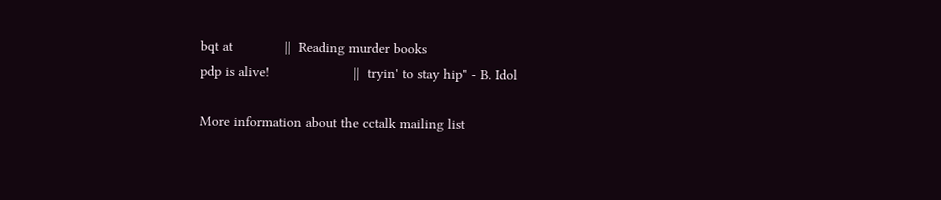bqt at             ||  Reading murder books
pdp is alive!                     ||  tryin' to stay hip" - B. Idol

More information about the cctalk mailing list